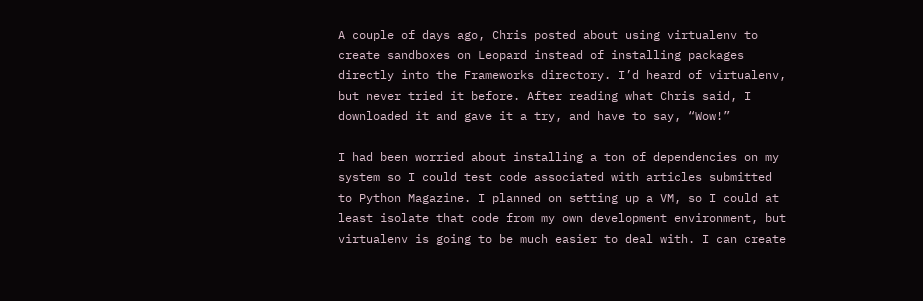A couple of days ago, Chris posted about using virtualenv to create sandboxes on Leopard instead of installing packages directly into the Frameworks directory. I’d heard of virtualenv, but never tried it before. After reading what Chris said, I downloaded it and gave it a try, and have to say, “Wow!”

I had been worried about installing a ton of dependencies on my system so I could test code associated with articles submitted to Python Magazine. I planned on setting up a VM, so I could at least isolate that code from my own development environment, but virtualenv is going to be much easier to deal with. I can create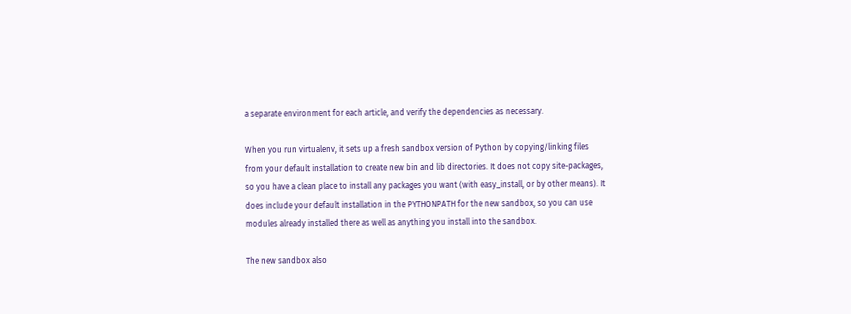a separate environment for each article, and verify the dependencies as necessary.

When you run virtualenv, it sets up a fresh sandbox version of Python by copying/linking files from your default installation to create new bin and lib directories. It does not copy site-packages, so you have a clean place to install any packages you want (with easy_install, or by other means). It does include your default installation in the PYTHONPATH for the new sandbox, so you can use modules already installed there as well as anything you install into the sandbox.

The new sandbox also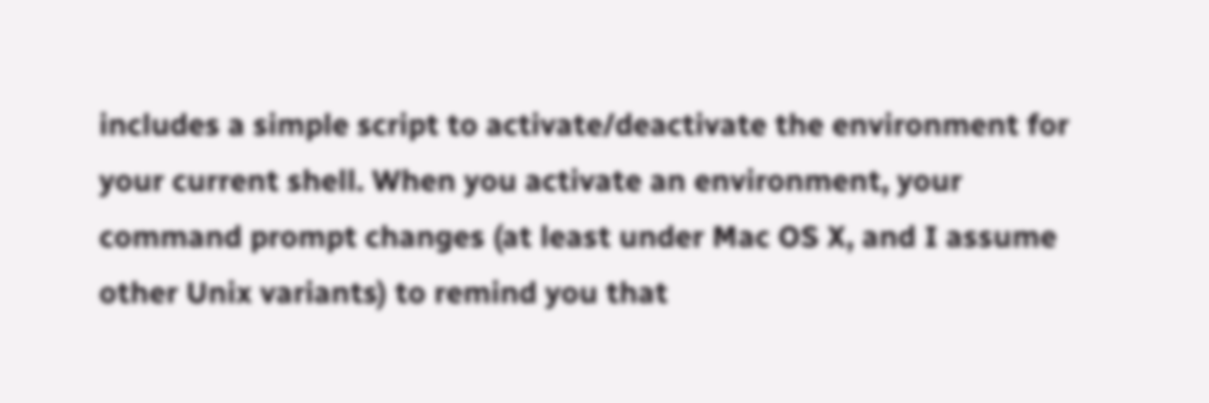includes a simple script to activate/deactivate the environment for your current shell. When you activate an environment, your command prompt changes (at least under Mac OS X, and I assume other Unix variants) to remind you that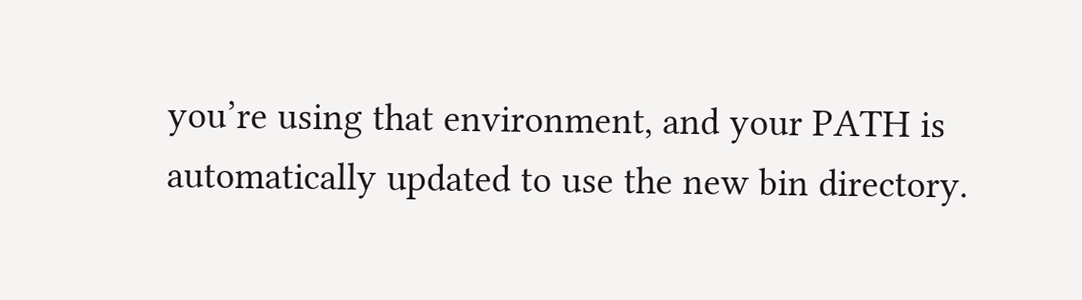you’re using that environment, and your PATH is automatically updated to use the new bin directory.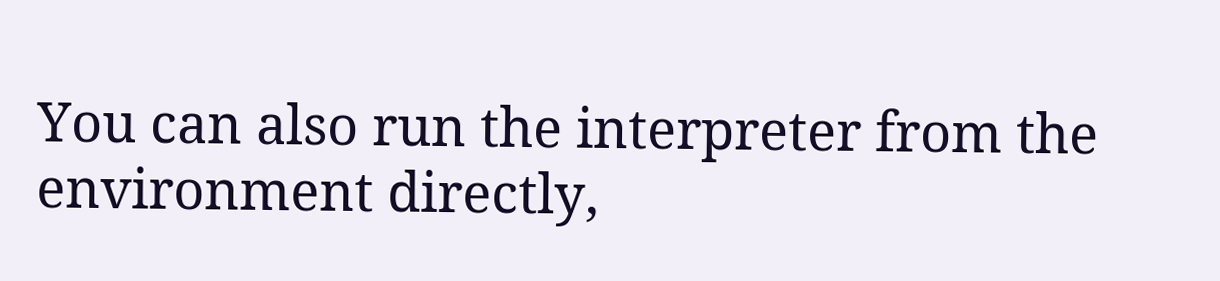You can also run the interpreter from the environment directly,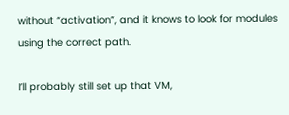without “activation”, and it knows to look for modules using the correct path.

I’ll probably still set up that VM,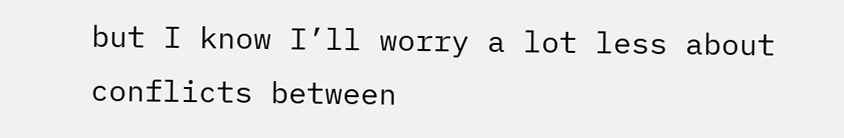but I know I’ll worry a lot less about conflicts between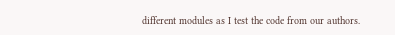different modules as I test the code from our authors.